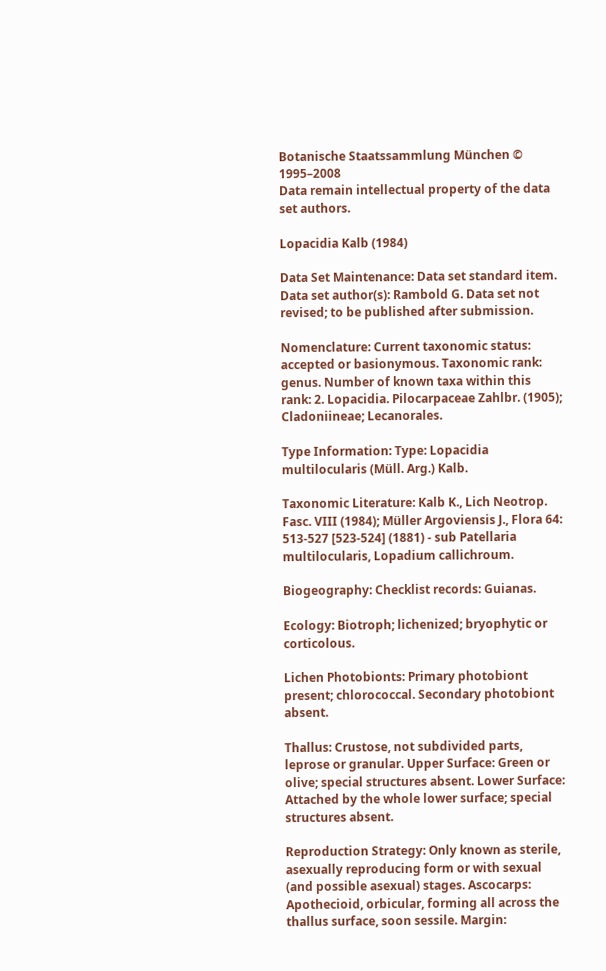Botanische Staatssammlung München © 1995–2008
Data remain intellectual property of the data set authors.

Lopacidia Kalb (1984)

Data Set Maintenance: Data set standard item. Data set author(s): Rambold G. Data set not revised; to be published after submission.

Nomenclature: Current taxonomic status: accepted or basionymous. Taxonomic rank: genus. Number of known taxa within this rank: 2. Lopacidia. Pilocarpaceae Zahlbr. (1905); Cladoniineae; Lecanorales.

Type Information: Type: Lopacidia multilocularis (Müll. Arg.) Kalb.

Taxonomic Literature: Kalb K., Lich Neotrop. Fasc. VIII (1984); Müller Argoviensis J., Flora 64: 513-527 [523-524] (1881) - sub Patellaria multilocularis, Lopadium callichroum.

Biogeography: Checklist records: Guianas.

Ecology: Biotroph; lichenized; bryophytic or corticolous.

Lichen Photobionts: Primary photobiont present; chlorococcal. Secondary photobiont absent.

Thallus: Crustose, not subdivided parts, leprose or granular. Upper Surface: Green or olive; special structures absent. Lower Surface: Attached by the whole lower surface; special structures absent.

Reproduction Strategy: Only known as sterile, asexually reproducing form or with sexual (and possible asexual) stages. Ascocarps: Apothecioid, orbicular, forming all across the thallus surface, soon sessile. Margin: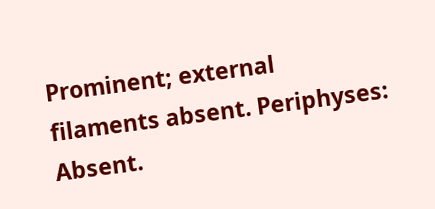Prominent; external filaments absent. Periphyses: Absent.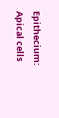Epithecium: Apical cells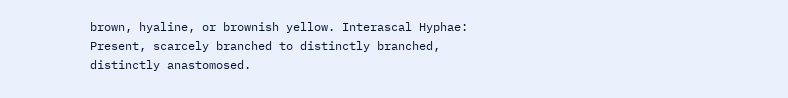brown, hyaline, or brownish yellow. Interascal Hyphae: Present, scarcely branched to distinctly branched, distinctly anastomosed.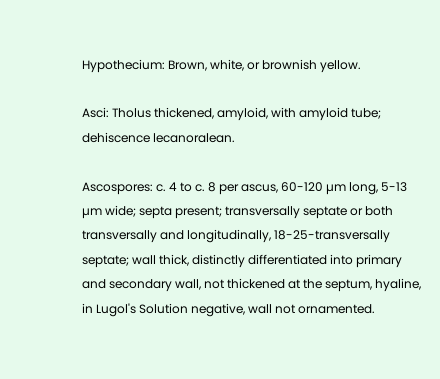Hypothecium: Brown, white, or brownish yellow.

Asci: Tholus thickened, amyloid, with amyloid tube; dehiscence lecanoralean.

Ascospores: c. 4 to c. 8 per ascus, 60-120 µm long, 5-13 µm wide; septa present; transversally septate or both transversally and longitudinally, 18-25-transversally septate; wall thick, distinctly differentiated into primary and secondary wall, not thickened at the septum, hyaline, in Lugol's Solution negative, wall not ornamented.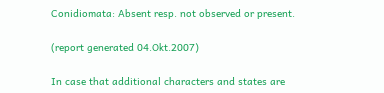Conidiomata: Absent resp. not observed or present.

(report generated 04.Okt.2007)

In case that additional characters and states are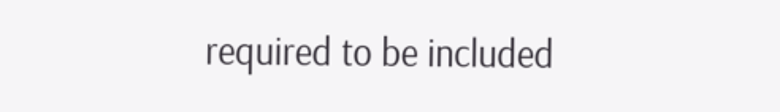required to be included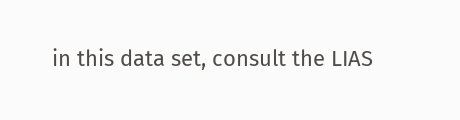in this data set, consult the LIAS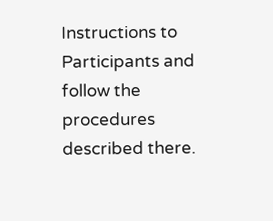Instructions to Participants and follow the procedures described there.